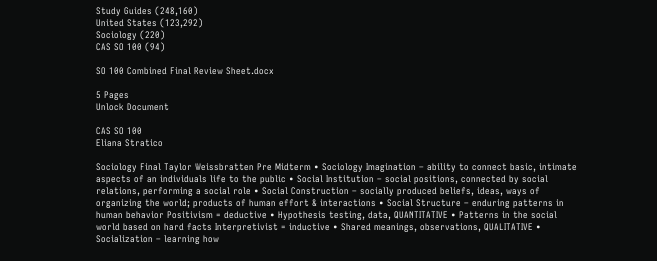Study Guides (248,160)
United States (123,292)
Sociology (220)
CAS SO 100 (94)

SO 100 Combined Final Review Sheet.docx

5 Pages
Unlock Document

CAS SO 100
Eliana Stratico

Sociology Final Taylor Weissbratten Pre Midterm • Sociology Imagination – ability to connect basic, intimate aspects of an individuals life to the public • Social Institution – social positions, connected by social relations, performing a social role • Social Construction – socially produced beliefs, ideas, ways of organizing the world; products of human effort & interactions • Social Structure – enduring patterns in human behavior Positivism = deductive • Hypothesis testing, data, QUANTITATIVE • Patterns in the social world based on hard facts Interpretivist = inductive • Shared meanings, observations, QUALITATIVE • Socialization – learning how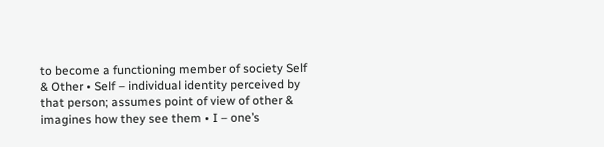to become a functioning member of society Self & Other • Self – individual identity perceived by that person; assumes point of view of other & imagines how they see them • I – one’s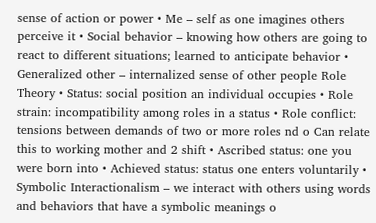sense of action or power • Me – self as one imagines others perceive it • Social behavior – knowing how others are going to react to different situations; learned to anticipate behavior • Generalized other – internalized sense of other people Role Theory • Status: social position an individual occupies • Role strain: incompatibility among roles in a status • Role conflict: tensions between demands of two or more roles nd o Can relate this to working mother and 2 shift • Ascribed status: one you were born into • Achieved status: status one enters voluntarily • Symbolic Interactionalism – we interact with others using words and behaviors that have a symbolic meanings o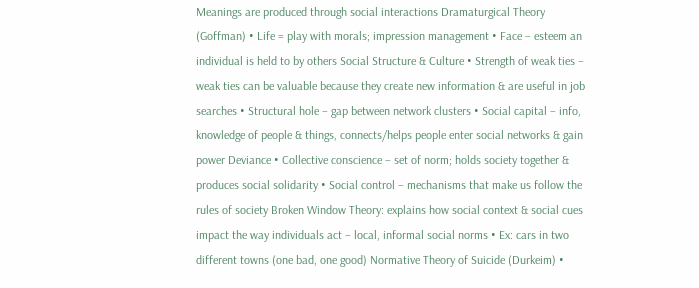Meanings are produced through social interactions Dramaturgical Theory (Goffman) • Life = play with morals; impression management • Face – esteem an individual is held to by others Social Structure & Culture • Strength of weak ties – weak ties can be valuable because they create new information & are useful in job searches • Structural hole – gap between network clusters • Social capital – info, knowledge of people & things, connects/helps people enter social networks & gain power Deviance • Collective conscience – set of norm; holds society together & produces social solidarity • Social control – mechanisms that make us follow the rules of society Broken Window Theory: explains how social context & social cues impact the way individuals act – local, informal social norms • Ex: cars in two different towns (one bad, one good) Normative Theory of Suicide (Durkeim) •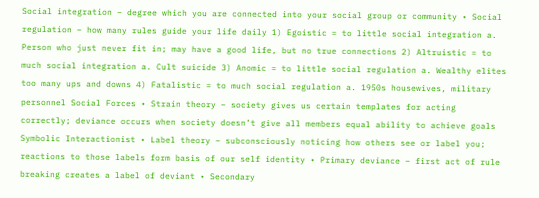Social integration – degree which you are connected into your social group or community • Social regulation – how many rules guide your life daily 1) Egoistic = to little social integration a. Person who just never fit in; may have a good life, but no true connections 2) Altruistic = to much social integration a. Cult suicide 3) Anomic = to little social regulation a. Wealthy elites too many ups and downs 4) Fatalistic = to much social regulation a. 1950s housewives, military personnel Social Forces • Strain theory – society gives us certain templates for acting correctly; deviance occurs when society doesn’t give all members equal ability to achieve goals Symbolic Interactionist • Label theory – subconsciously noticing how others see or label you; reactions to those labels form basis of our self identity • Primary deviance – first act of rule breaking creates a label of deviant • Secondary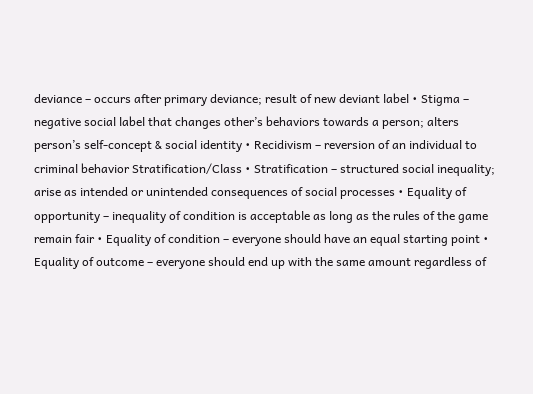deviance – occurs after primary deviance; result of new deviant label • Stigma – negative social label that changes other’s behaviors towards a person; alters person’s self-concept & social identity • Recidivism – reversion of an individual to criminal behavior Stratification/Class • Stratification – structured social inequality; arise as intended or unintended consequences of social processes • Equality of opportunity – inequality of condition is acceptable as long as the rules of the game remain fair • Equality of condition – everyone should have an equal starting point • Equality of outcome – everyone should end up with the same amount regardless of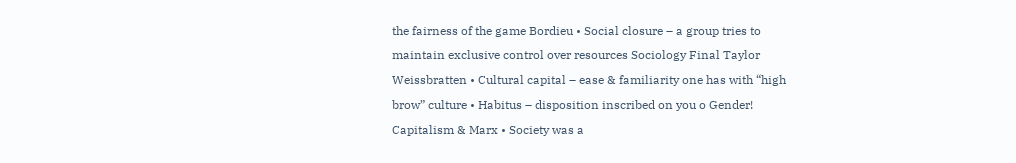the fairness of the game Bordieu • Social closure – a group tries to maintain exclusive control over resources Sociology Final Taylor Weissbratten • Cultural capital – ease & familiarity one has with “high brow” culture • Habitus – disposition inscribed on you o Gender! Capitalism & Marx • Society was a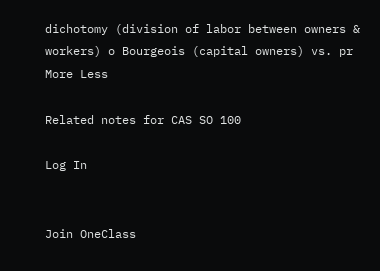dichotomy (division of labor between owners & workers) o Bourgeois (capital owners) vs. pr
More Less

Related notes for CAS SO 100

Log In


Join OneClass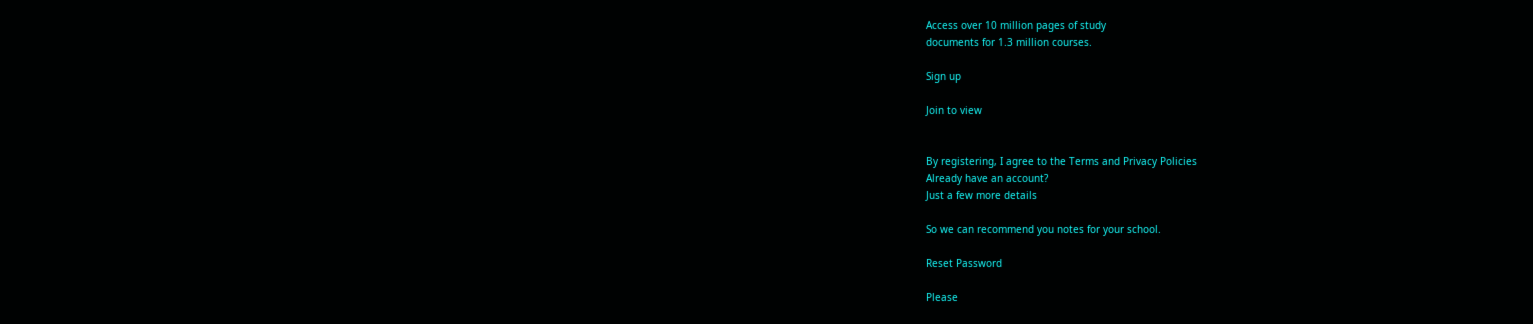Access over 10 million pages of study
documents for 1.3 million courses.

Sign up

Join to view


By registering, I agree to the Terms and Privacy Policies
Already have an account?
Just a few more details

So we can recommend you notes for your school.

Reset Password

Please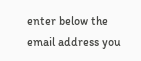enter below the email address you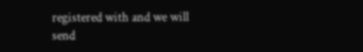registered with and we will send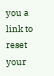you a link to reset your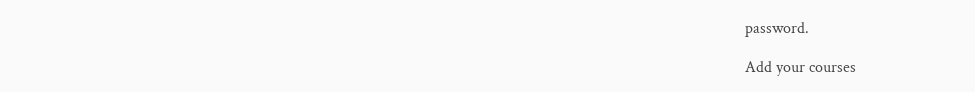password.

Add your courses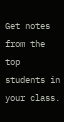Get notes from the top students in your class.